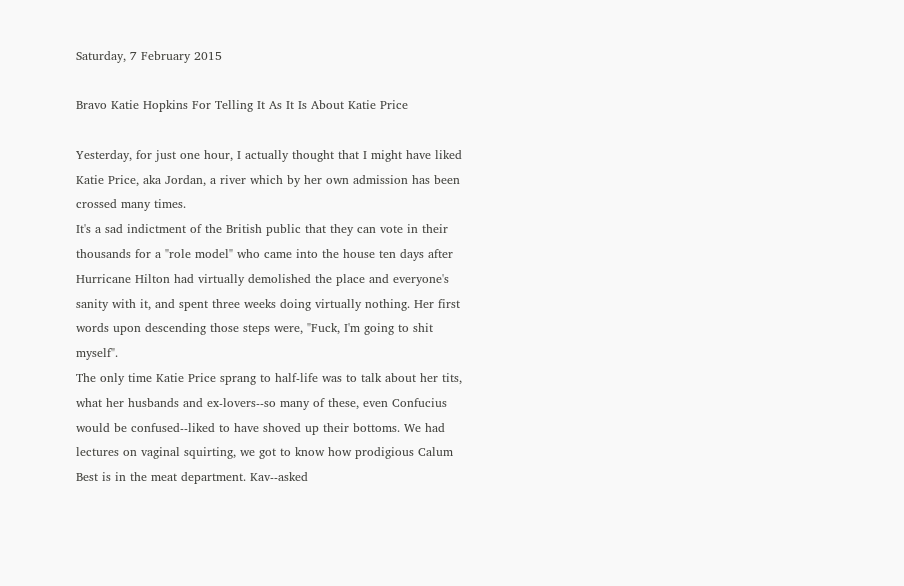Saturday, 7 February 2015

Bravo Katie Hopkins For Telling It As It Is About Katie Price

Yesterday, for just one hour, I actually thought that I might have liked Katie Price, aka Jordan, a river which by her own admission has been crossed many times.
It's a sad indictment of the British public that they can vote in their thousands for a "role model" who came into the house ten days after Hurricane Hilton had virtually demolished the place and everyone's sanity with it, and spent three weeks doing virtually nothing. Her first words upon descending those steps were, "Fuck, I'm going to shit myself".
The only time Katie Price sprang to half-life was to talk about her tits, what her husbands and ex-lovers--so many of these, even Confucius would be confused--liked to have shoved up their bottoms. We had lectures on vaginal squirting, we got to know how prodigious Calum Best is in the meat department. Kav--asked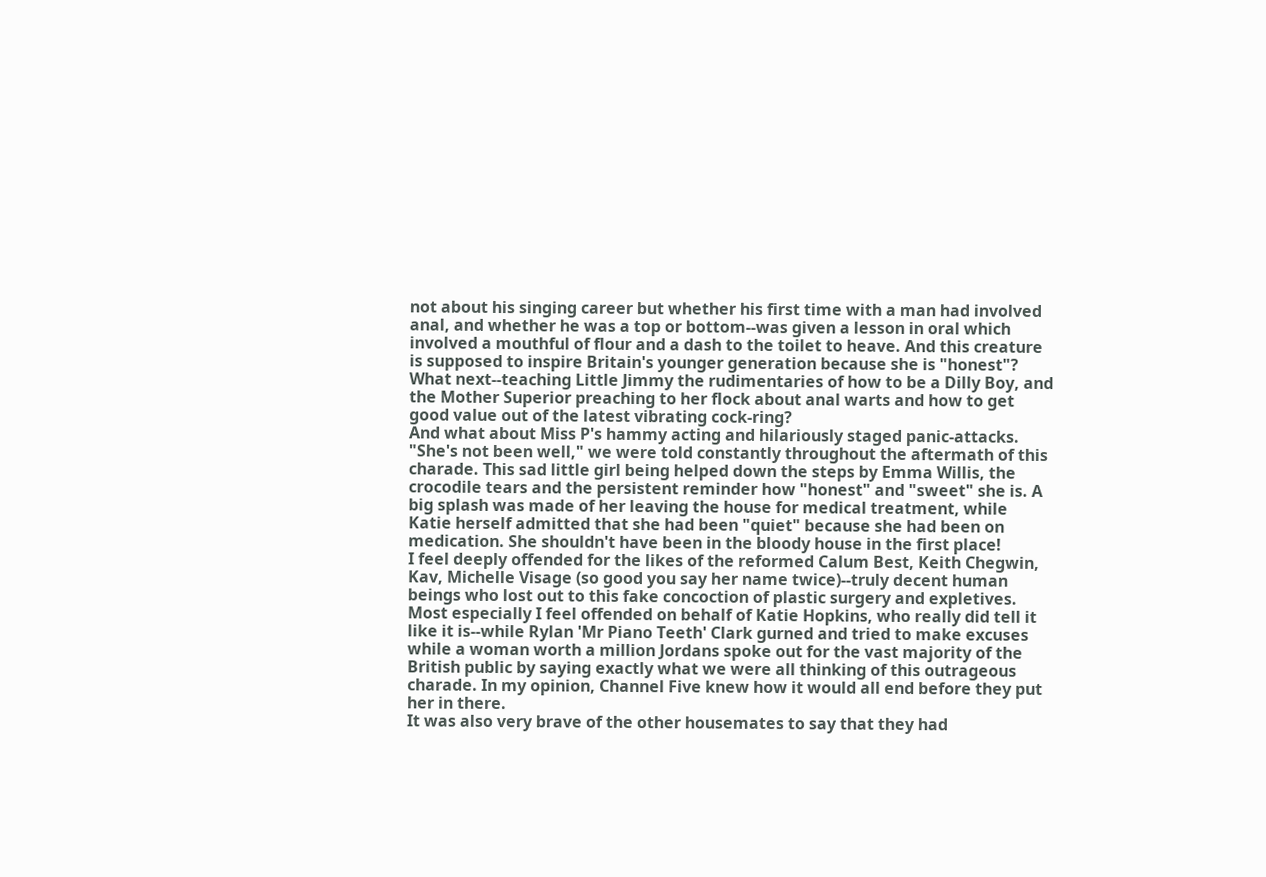not about his singing career but whether his first time with a man had involved anal, and whether he was a top or bottom--was given a lesson in oral which involved a mouthful of flour and a dash to the toilet to heave. And this creature is supposed to inspire Britain's younger generation because she is "honest"? What next--teaching Little Jimmy the rudimentaries of how to be a Dilly Boy, and the Mother Superior preaching to her flock about anal warts and how to get good value out of the latest vibrating cock-ring?
And what about Miss P's hammy acting and hilariously staged panic-attacks. "She's not been well," we were told constantly throughout the aftermath of this charade. This sad little girl being helped down the steps by Emma Willis, the crocodile tears and the persistent reminder how "honest" and "sweet" she is. A big splash was made of her leaving the house for medical treatment, while Katie herself admitted that she had been "quiet" because she had been on medication. She shouldn't have been in the bloody house in the first place!
I feel deeply offended for the likes of the reformed Calum Best, Keith Chegwin, Kav, Michelle Visage (so good you say her name twice)--truly decent human beings who lost out to this fake concoction of plastic surgery and expletives. Most especially I feel offended on behalf of Katie Hopkins, who really did tell it like it is--while Rylan 'Mr Piano Teeth' Clark gurned and tried to make excuses while a woman worth a million Jordans spoke out for the vast majority of the British public by saying exactly what we were all thinking of this outrageous charade. In my opinion, Channel Five knew how it would all end before they put her in there.
It was also very brave of the other housemates to say that they had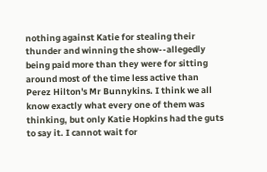nothing against Katie for stealing their thunder and winning the show--allegedly being paid more than they were for sitting around most of the time less active than Perez Hilton's Mr Bunnykins. I think we all know exactly what every one of them was thinking, but only Katie Hopkins had the guts to say it. I cannot wait for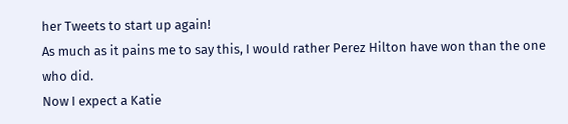her Tweets to start up again!
As much as it pains me to say this, I would rather Perez Hilton have won than the one who did.
Now I expect a Katie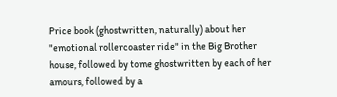Price book (ghostwritten, naturally) about her "emotional rollercoaster ride" in the Big Brother house, followed by tome ghostwritten by each of her amours, followed by a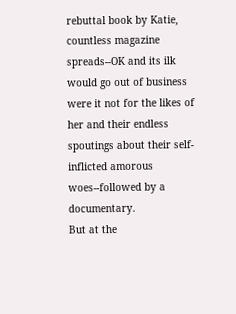rebuttal book by Katie, countless magazine spreads--OK and its ilk would go out of business were it not for the likes of her and their endless spoutings about their self-inflicted amorous woes--followed by a documentary.
But at the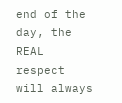end of the day, the REAL respect will always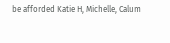be afforded Katie H, Michelle, Calum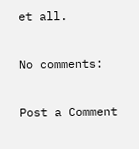et all.

No comments:

Post a Comment